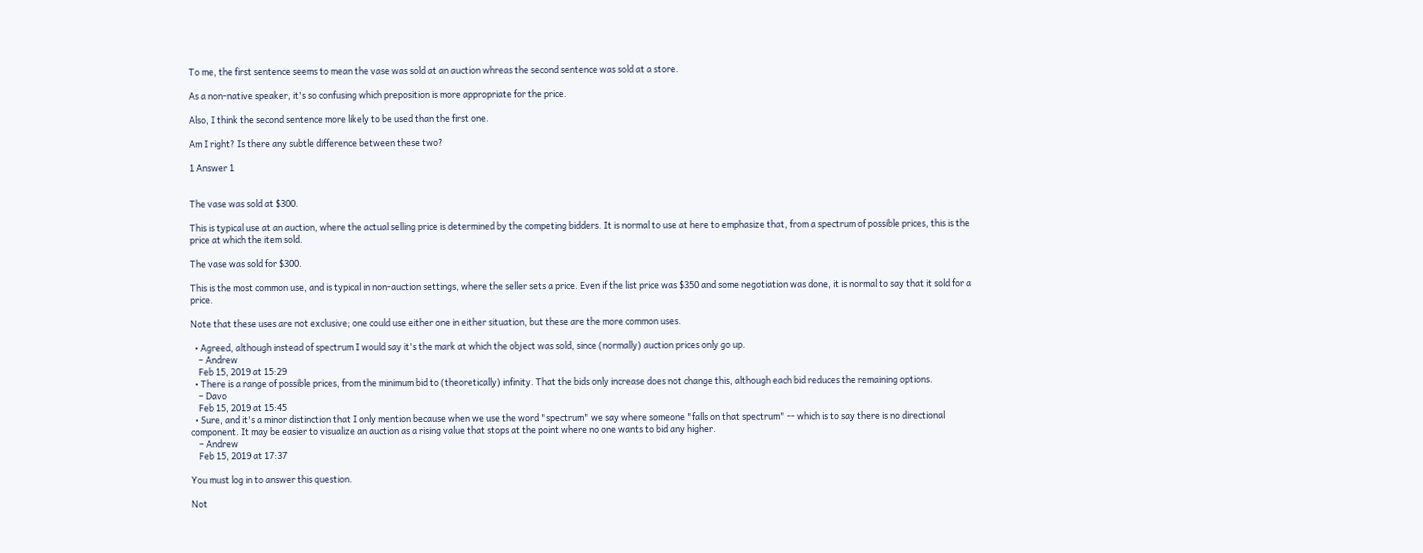To me, the first sentence seems to mean the vase was sold at an auction whreas the second sentence was sold at a store.

As a non-native speaker, it's so confusing which preposition is more appropriate for the price.

Also, I think the second sentence more likely to be used than the first one.

Am I right? Is there any subtle difference between these two?

1 Answer 1


The vase was sold at $300.

This is typical use at an auction, where the actual selling price is determined by the competing bidders. It is normal to use at here to emphasize that, from a spectrum of possible prices, this is the price at which the item sold.

The vase was sold for $300.

This is the most common use, and is typical in non-auction settings, where the seller sets a price. Even if the list price was $350 and some negotiation was done, it is normal to say that it sold for a price.

Note that these uses are not exclusive; one could use either one in either situation, but these are the more common uses.

  • Agreed, although instead of spectrum I would say it's the mark at which the object was sold, since (normally) auction prices only go up.
    – Andrew
    Feb 15, 2019 at 15:29
  • There is a range of possible prices, from the minimum bid to (theoretically) infinity. That the bids only increase does not change this, although each bid reduces the remaining options.
    – Davo
    Feb 15, 2019 at 15:45
  • Sure, and it's a minor distinction that I only mention because when we use the word "spectrum" we say where someone "falls on that spectrum" -- which is to say there is no directional component. It may be easier to visualize an auction as a rising value that stops at the point where no one wants to bid any higher.
    – Andrew
    Feb 15, 2019 at 17:37

You must log in to answer this question.

Not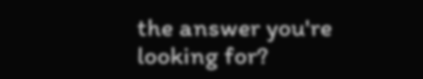the answer you're looking for?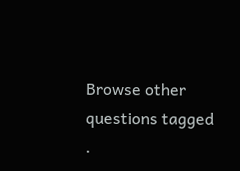Browse other questions tagged .